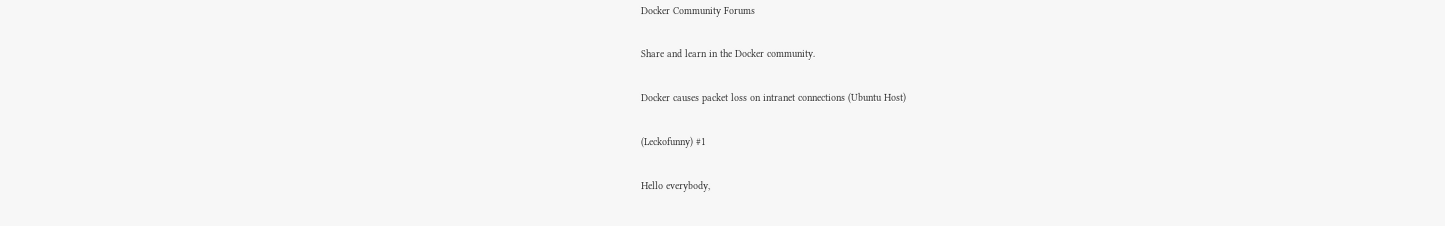Docker Community Forums

Share and learn in the Docker community.

Docker causes packet loss on intranet connections (Ubuntu Host)

(Leckofunny) #1

Hello everybody,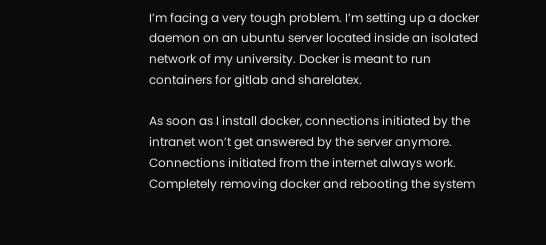I’m facing a very tough problem. I’m setting up a docker daemon on an ubuntu server located inside an isolated network of my university. Docker is meant to run containers for gitlab and sharelatex.

As soon as I install docker, connections initiated by the intranet won’t get answered by the server anymore. Connections initiated from the internet always work. Completely removing docker and rebooting the system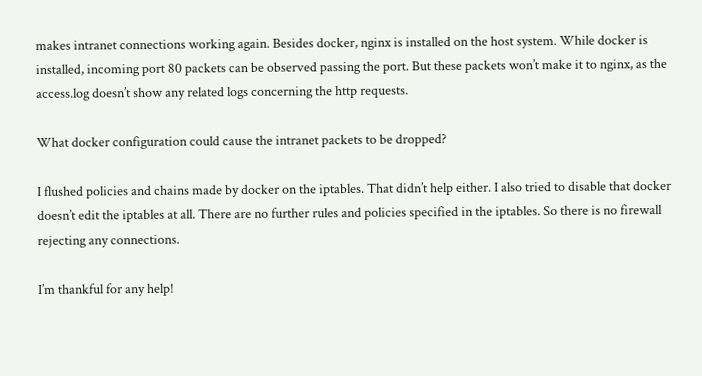makes intranet connections working again. Besides docker, nginx is installed on the host system. While docker is installed, incoming port 80 packets can be observed passing the port. But these packets won’t make it to nginx, as the access.log doesn’t show any related logs concerning the http requests.

What docker configuration could cause the intranet packets to be dropped?

I flushed policies and chains made by docker on the iptables. That didn’t help either. I also tried to disable that docker doesn’t edit the iptables at all. There are no further rules and policies specified in the iptables. So there is no firewall rejecting any connections.

I’m thankful for any help!